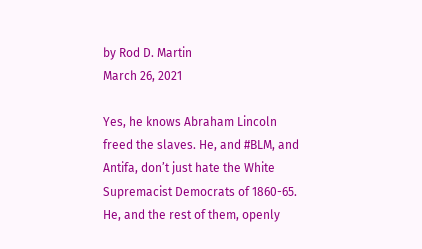by Rod D. Martin
March 26, 2021

Yes, he knows Abraham Lincoln freed the slaves. He, and #BLM, and Antifa, don’t just hate the White Supremacist Democrats of 1860-65. He, and the rest of them, openly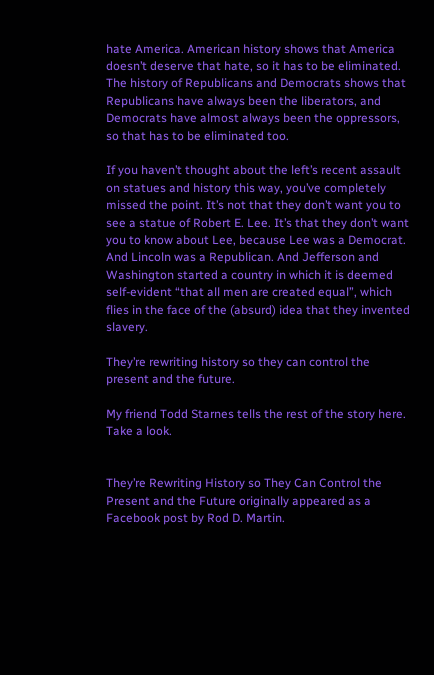hate America. American history shows that America doesn’t deserve that hate, so it has to be eliminated. The history of Republicans and Democrats shows that Republicans have always been the liberators, and Democrats have almost always been the oppressors, so that has to be eliminated too.

If you haven’t thought about the left’s recent assault on statues and history this way, you’ve completely missed the point. It’s not that they don’t want you to see a statue of Robert E. Lee. It’s that they don’t want you to know about Lee, because Lee was a Democrat. And Lincoln was a Republican. And Jefferson and Washington started a country in which it is deemed self-evident “that all men are created equal”, which flies in the face of the (absurd) idea that they invented slavery.

They’re rewriting history so they can control the present and the future.

My friend Todd Starnes tells the rest of the story here. Take a look.


They’re Rewriting History so They Can Control the Present and the Future originally appeared as a Facebook post by Rod D. Martin.